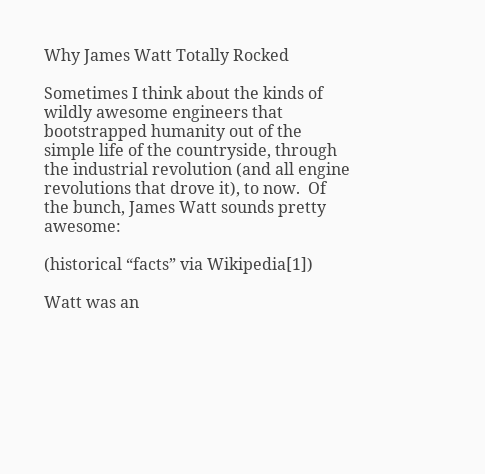Why James Watt Totally Rocked

Sometimes I think about the kinds of wildly awesome engineers that bootstrapped humanity out of the simple life of the countryside, through the industrial revolution (and all engine revolutions that drove it), to now.  Of the bunch, James Watt sounds pretty awesome:

(historical “facts” via Wikipedia[1])

Watt was an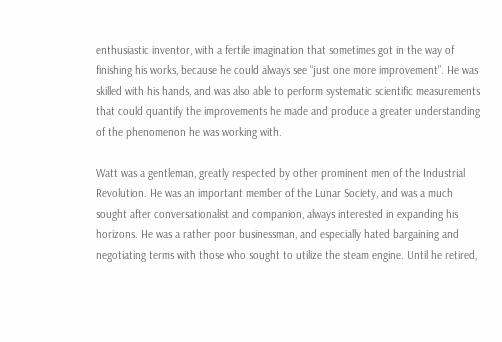enthusiastic inventor, with a fertile imagination that sometimes got in the way of finishing his works, because he could always see “just one more improvement”. He was skilled with his hands, and was also able to perform systematic scientific measurements that could quantify the improvements he made and produce a greater understanding of the phenomenon he was working with.

Watt was a gentleman, greatly respected by other prominent men of the Industrial Revolution. He was an important member of the Lunar Society, and was a much sought after conversationalist and companion, always interested in expanding his horizons. He was a rather poor businessman, and especially hated bargaining and negotiating terms with those who sought to utilize the steam engine. Until he retired,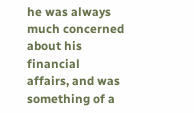he was always much concerned about his financial affairs, and was something of a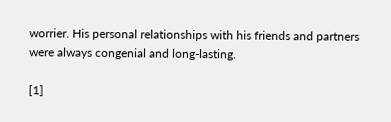worrier. His personal relationships with his friends and partners were always congenial and long-lasting.

[1]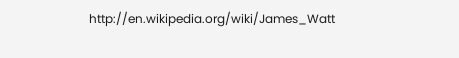http://en.wikipedia.org/wiki/James_Watt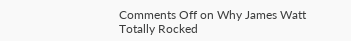Comments Off on Why James Watt Totally Rocked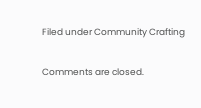Filed under Community Crafting

Comments are closed.